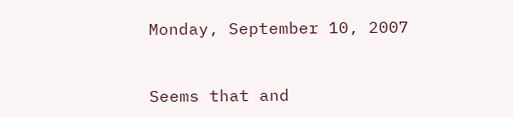Monday, September 10, 2007


Seems that and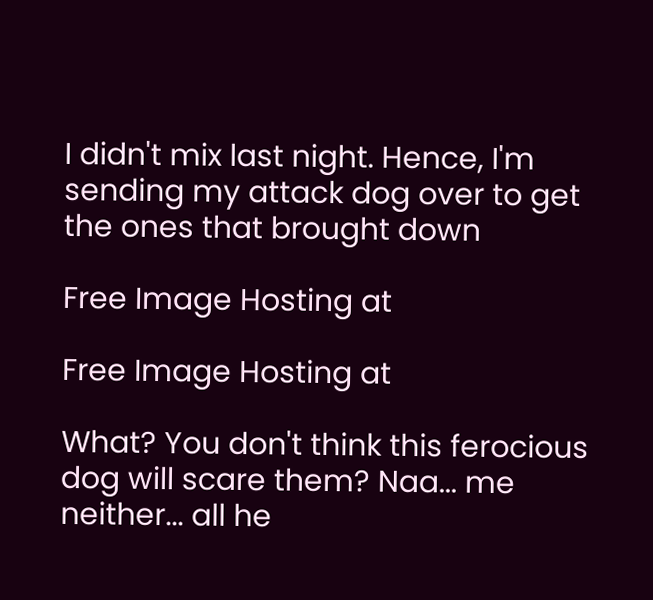I didn't mix last night. Hence, I'm sending my attack dog over to get the ones that brought down

Free Image Hosting at

Free Image Hosting at

What? You don't think this ferocious dog will scare them? Naa... me neither... all he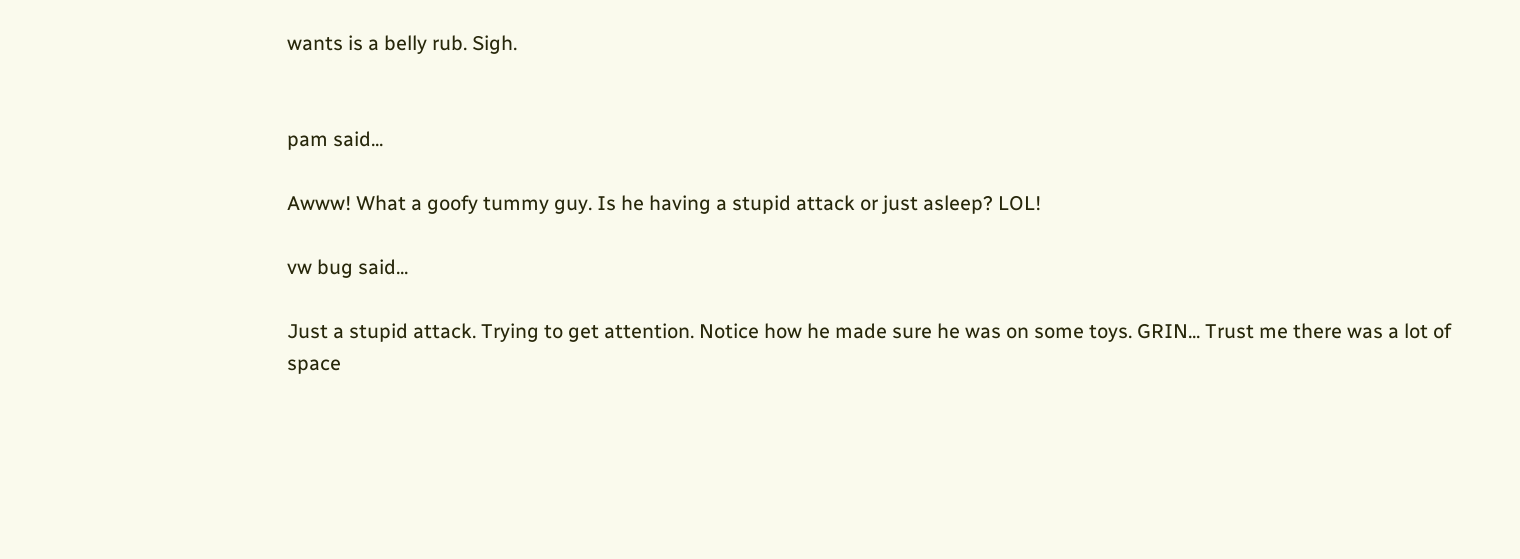wants is a belly rub. Sigh.


pam said...

Awww! What a goofy tummy guy. Is he having a stupid attack or just asleep? LOL!

vw bug said...

Just a stupid attack. Trying to get attention. Notice how he made sure he was on some toys. GRIN... Trust me there was a lot of space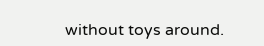without toys around.